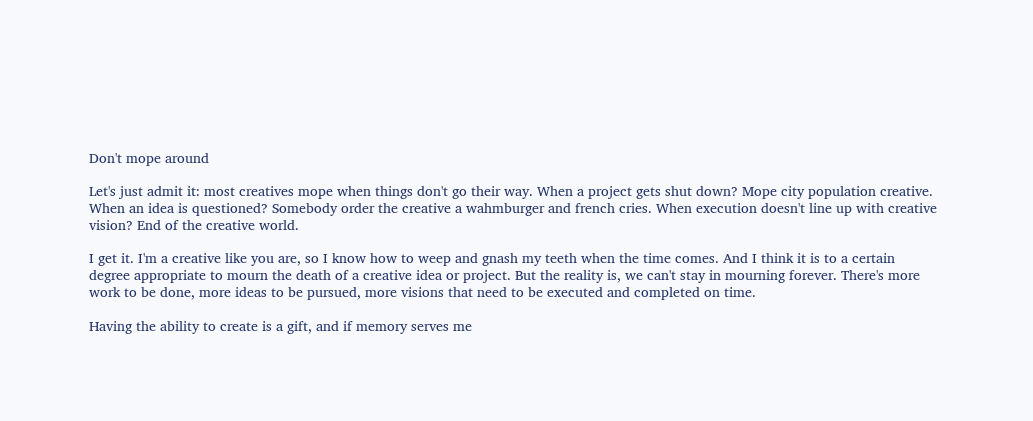Don't mope around

Let's just admit it: most creatives mope when things don't go their way. When a project gets shut down? Mope city population creative. When an idea is questioned? Somebody order the creative a wahmburger and french cries. When execution doesn't line up with creative vision? End of the creative world.

I get it. I'm a creative like you are, so I know how to weep and gnash my teeth when the time comes. And I think it is to a certain degree appropriate to mourn the death of a creative idea or project. But the reality is, we can't stay in mourning forever. There's more work to be done, more ideas to be pursued, more visions that need to be executed and completed on time.

Having the ability to create is a gift, and if memory serves me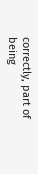correctly, part of being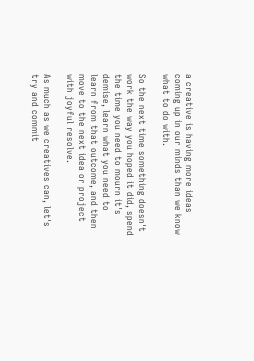a creative is having more ideas coming up in our minds than we know what to do with.

So the next time something doesn't work the way you hoped it did, spend the time you need to mourn it's demise, learn what you need to learn from that outcome, and then move to the next idea or project with joyful resolve.

As much as we creatives can, let's try and commit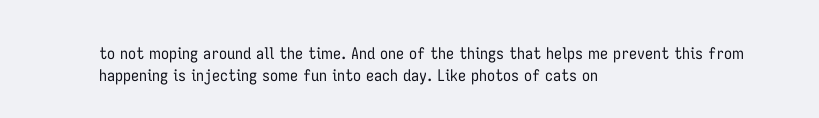to not moping around all the time. And one of the things that helps me prevent this from happening is injecting some fun into each day. Like photos of cats on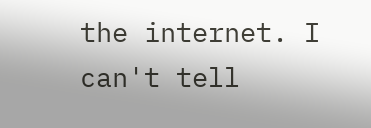the internet. I can't tell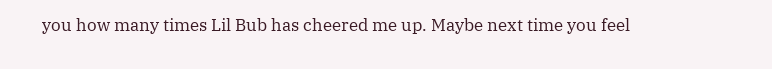you how many times Lil Bub has cheered me up. Maybe next time you feel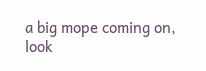a big mope coming on, look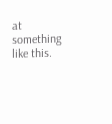at something like this.